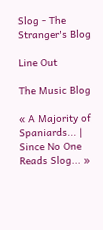Slog - The Stranger's Blog

Line Out

The Music Blog

« A Majority of Spaniards... | Since No One Reads Slog... »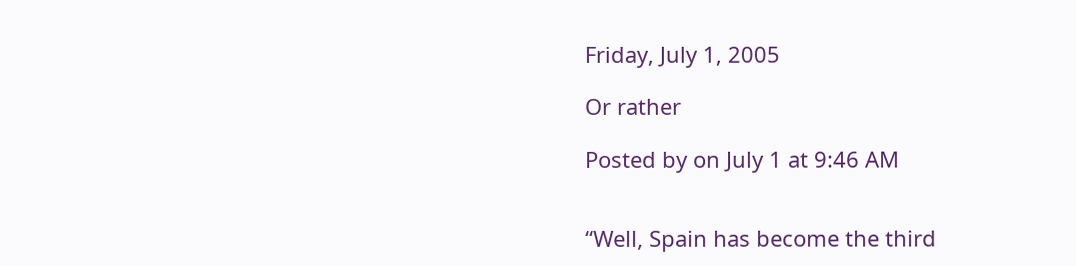Friday, July 1, 2005

Or rather

Posted by on July 1 at 9:46 AM


“Well, Spain has become the third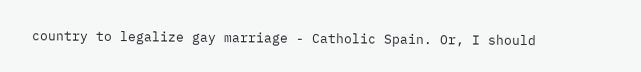country to legalize gay marriage - Catholic Spain. Or, I should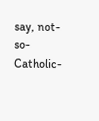say, not-so-Catholic-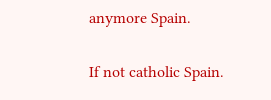anymore Spain.

If not catholic Spain.